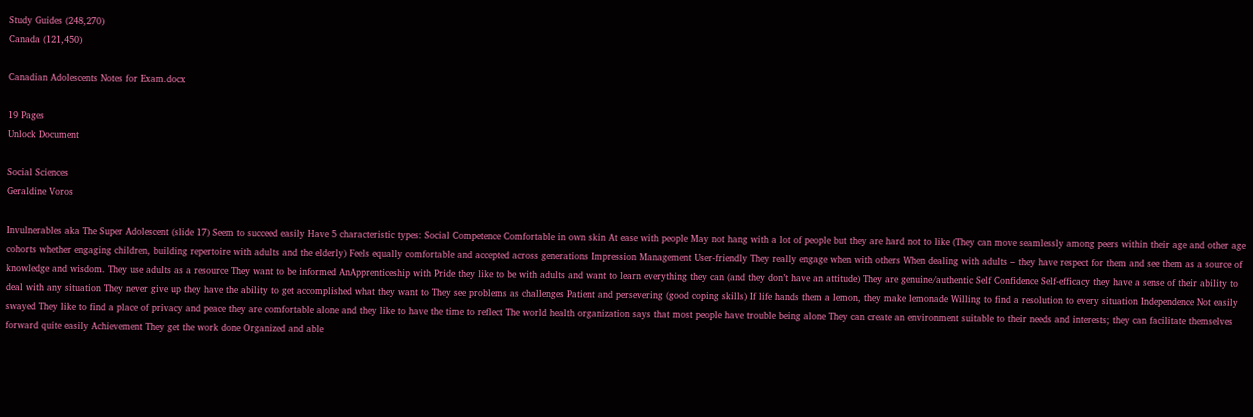Study Guides (248,270)
Canada (121,450)

Canadian Adolescents Notes for Exam.docx

19 Pages
Unlock Document

Social Sciences
Geraldine Voros

Invulnerables aka The Super Adolescent (slide 17) Seem to succeed easily Have 5 characteristic types: Social Competence Comfortable in own skin At ease with people May not hang with a lot of people but they are hard not to like (They can move seamlessly among peers within their age and other age cohorts whether engaging children, building repertoire with adults and the elderly) Feels equally comfortable and accepted across generations Impression Management User-friendly They really engage when with others When dealing with adults – they have respect for them and see them as a source of knowledge and wisdom. They use adults as a resource They want to be informed AnApprenticeship with Pride they like to be with adults and want to learn everything they can (and they don’t have an attitude) They are genuine/authentic Self Confidence Self-efficacy they have a sense of their ability to deal with any situation They never give up they have the ability to get accomplished what they want to They see problems as challenges Patient and persevering (good coping skills) If life hands them a lemon, they make lemonade Willing to find a resolution to every situation Independence Not easily swayed They like to find a place of privacy and peace they are comfortable alone and they like to have the time to reflect The world health organization says that most people have trouble being alone They can create an environment suitable to their needs and interests; they can facilitate themselves forward quite easily Achievement They get the work done Organized and able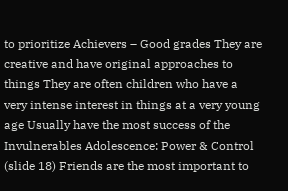to prioritize Achievers – Good grades They are creative and have original approaches to things They are often children who have a very intense interest in things at a very young age Usually have the most success of the Invulnerables Adolescence: Power & Control (slide 18) Friends are the most important to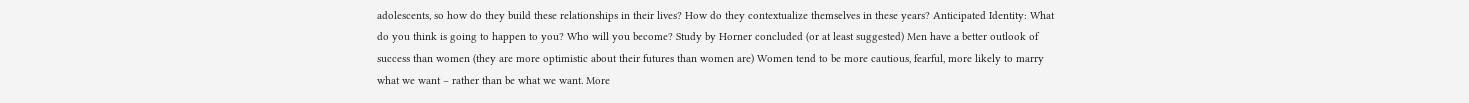adolescents, so how do they build these relationships in their lives? How do they contextualize themselves in these years? Anticipated Identity: What do you think is going to happen to you? Who will you become? Study by Horner concluded (or at least suggested) Men have a better outlook of success than women (they are more optimistic about their futures than women are) Women tend to be more cautious, fearful, more likely to marry what we want – rather than be what we want. More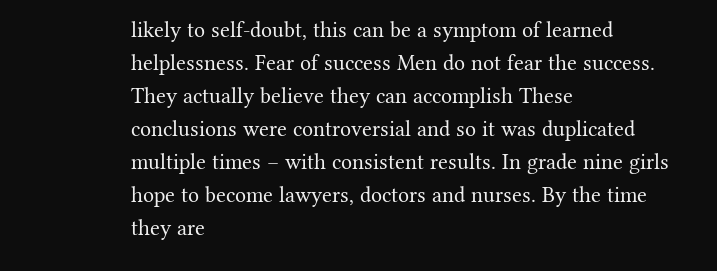likely to self-doubt, this can be a symptom of learned helplessness. Fear of success Men do not fear the success. They actually believe they can accomplish These conclusions were controversial and so it was duplicated multiple times – with consistent results. In grade nine girls hope to become lawyers, doctors and nurses. By the time they are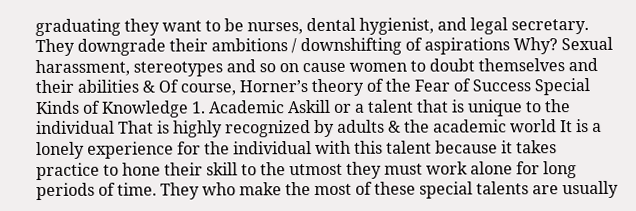graduating they want to be nurses, dental hygienist, and legal secretary. They downgrade their ambitions / downshifting of aspirations Why? Sexual harassment, stereotypes and so on cause women to doubt themselves and their abilities & Of course, Horner’s theory of the Fear of Success Special Kinds of Knowledge 1. Academic Askill or a talent that is unique to the individual That is highly recognized by adults & the academic world It is a lonely experience for the individual with this talent because it takes practice to hone their skill to the utmost they must work alone for long periods of time. They who make the most of these special talents are usually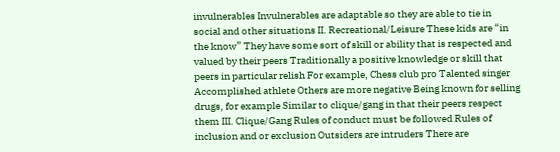invulnerables Invulnerables are adaptable so they are able to tie in social and other situations II. Recreational/Leisure These kids are “in the know” They have some sort of skill or ability that is respected and valued by their peers Traditionally a positive knowledge or skill that peers in particular relish For example, Chess club pro Talented singer Accomplished athlete Others are more negative Being known for selling drugs, for example Similar to clique/gang in that their peers respect them III. Clique/Gang Rules of conduct must be followed Rules of inclusion and or exclusion Outsiders are intruders There are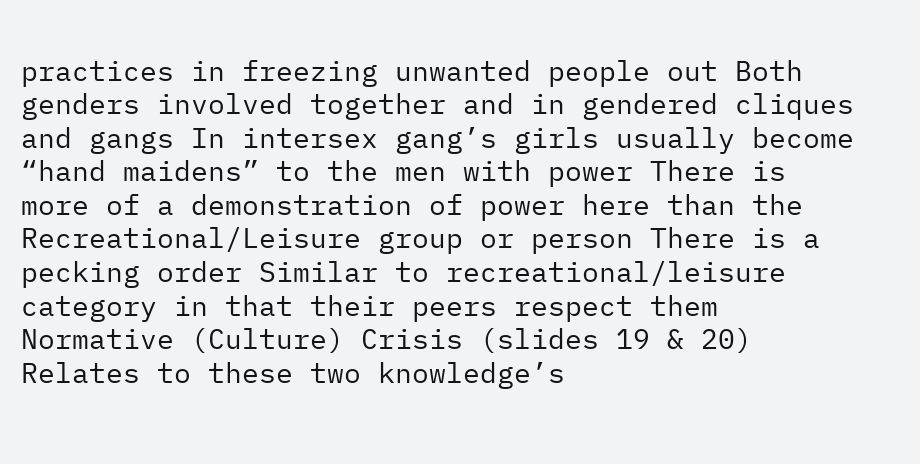practices in freezing unwanted people out Both genders involved together and in gendered cliques and gangs In intersex gang’s girls usually become “hand maidens” to the men with power There is more of a demonstration of power here than the Recreational/Leisure group or person There is a pecking order Similar to recreational/leisure category in that their peers respect them Normative (Culture) Crisis (slides 19 & 20) Relates to these two knowledge’s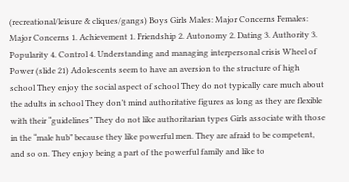(recreational/leisure & cliques/gangs) Boys Girls Males: Major Concerns Females: Major Concerns 1. Achievement 1. Friendship 2. Autonomy 2. Dating 3. Authority 3. Popularity 4. Control 4. Understanding and managing interpersonal crisis Wheel of Power (slide 21) Adolescents seem to have an aversion to the structure of high school They enjoy the social aspect of school They do not typically care much about the adults in school They don’t mind authoritative figures as long as they are flexible with their “guidelines” They do not like authoritarian types Girls associate with those in the “male hub” because they like powerful men. They are afraid to be competent, and so on. They enjoy being a part of the powerful family and like to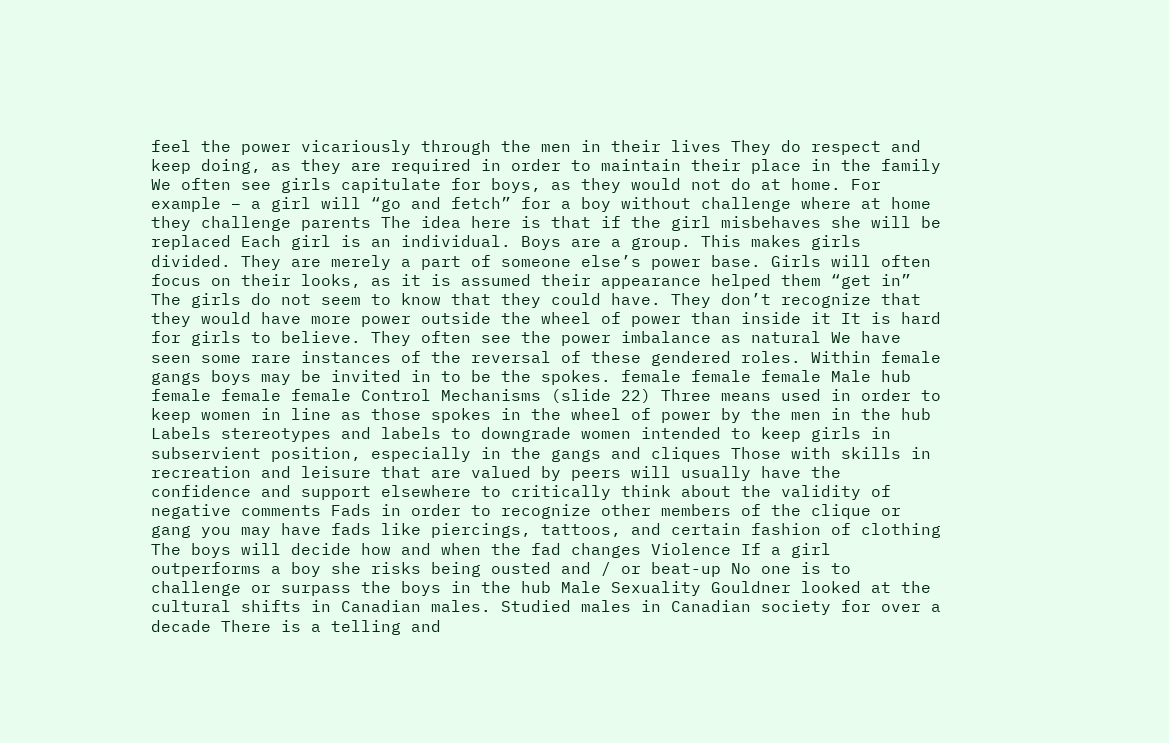feel the power vicariously through the men in their lives They do respect and keep doing, as they are required in order to maintain their place in the family We often see girls capitulate for boys, as they would not do at home. For example – a girl will “go and fetch” for a boy without challenge where at home they challenge parents The idea here is that if the girl misbehaves she will be replaced Each girl is an individual. Boys are a group. This makes girls divided. They are merely a part of someone else’s power base. Girls will often focus on their looks, as it is assumed their appearance helped them “get in” The girls do not seem to know that they could have. They don’t recognize that they would have more power outside the wheel of power than inside it It is hard for girls to believe. They often see the power imbalance as natural We have seen some rare instances of the reversal of these gendered roles. Within female gangs boys may be invited in to be the spokes. female female female Male hub female female female Control Mechanisms (slide 22) Three means used in order to keep women in line as those spokes in the wheel of power by the men in the hub Labels stereotypes and labels to downgrade women intended to keep girls in subservient position, especially in the gangs and cliques Those with skills in recreation and leisure that are valued by peers will usually have the confidence and support elsewhere to critically think about the validity of negative comments Fads in order to recognize other members of the clique or gang you may have fads like piercings, tattoos, and certain fashion of clothing The boys will decide how and when the fad changes Violence If a girl outperforms a boy she risks being ousted and / or beat-up No one is to challenge or surpass the boys in the hub Male Sexuality Gouldner looked at the cultural shifts in Canadian males. Studied males in Canadian society for over a decade There is a telling and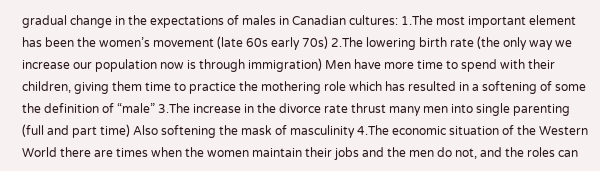gradual change in the expectations of males in Canadian cultures: 1.The most important element has been the women’s movement (late 60s early 70s) 2.The lowering birth rate (the only way we increase our population now is through immigration) Men have more time to spend with their children, giving them time to practice the mothering role which has resulted in a softening of some the definition of “male” 3.The increase in the divorce rate thrust many men into single parenting (full and part time) Also softening the mask of masculinity 4.The economic situation of the Western World there are times when the women maintain their jobs and the men do not, and the roles can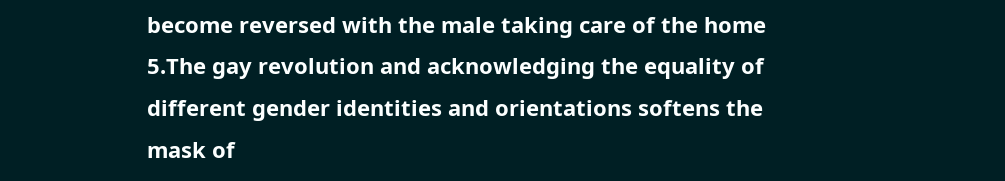become reversed with the male taking care of the home 5.The gay revolution and acknowledging the equality of different gender identities and orientations softens the mask of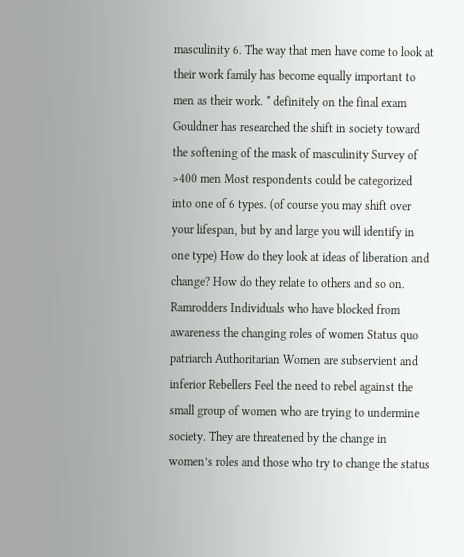masculinity 6. The way that men have come to look at their work family has become equally important to men as their work. * definitely on the final exam Gouldner has researched the shift in society toward the softening of the mask of masculinity Survey of >400 men Most respondents could be categorized into one of 6 types. (of course you may shift over your lifespan, but by and large you will identify in one type) How do they look at ideas of liberation and change? How do they relate to others and so on. Ramrodders Individuals who have blocked from awareness the changing roles of women Status quo patriarch Authoritarian Women are subservient and inferior Rebellers Feel the need to rebel against the small group of women who are trying to undermine society. They are threatened by the change in women’s roles and those who try to change the status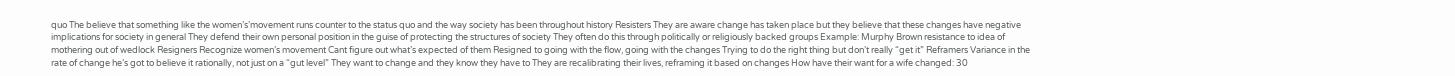quo The believe that something like the women’s’movement runs counter to the status quo and the way society has been throughout history Resisters They are aware change has taken place but they believe that these changes have negative implications for society in general They defend their own personal position in the guise of protecting the structures of society They often do this through politically or religiously backed groups Example: Murphy Brown resistance to idea of mothering out of wedlock Resigners Recognize women’s movement Cant figure out what’s expected of them Resigned to going with the flow, going with the changes Trying to do the right thing but don’t really “get it” Reframers Variance in the rate of change he’s got to believe it rationally, not just on a “gut level” They want to change and they know they have to They are recalibrating their lives, reframing it based on changes How have their want for a wife changed: 30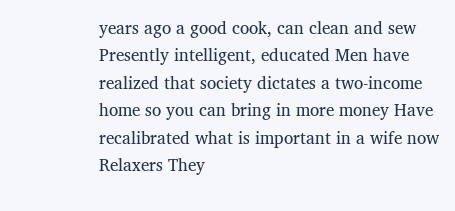years ago a good cook, can clean and sew Presently intelligent, educated Men have realized that society dictates a two-income home so you can bring in more money Have recalibrated what is important in a wife now Relaxers They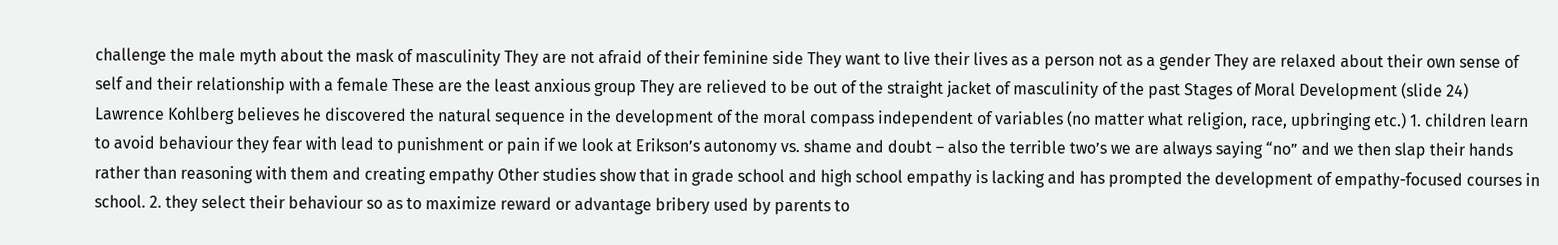challenge the male myth about the mask of masculinity They are not afraid of their feminine side They want to live their lives as a person not as a gender They are relaxed about their own sense of self and their relationship with a female These are the least anxious group They are relieved to be out of the straight jacket of masculinity of the past Stages of Moral Development (slide 24) Lawrence Kohlberg believes he discovered the natural sequence in the development of the moral compass independent of variables (no matter what religion, race, upbringing etc.) 1. children learn to avoid behaviour they fear with lead to punishment or pain if we look at Erikson’s autonomy vs. shame and doubt – also the terrible two’s we are always saying “no” and we then slap their hands rather than reasoning with them and creating empathy Other studies show that in grade school and high school empathy is lacking and has prompted the development of empathy-focused courses in school. 2. they select their behaviour so as to maximize reward or advantage bribery used by parents to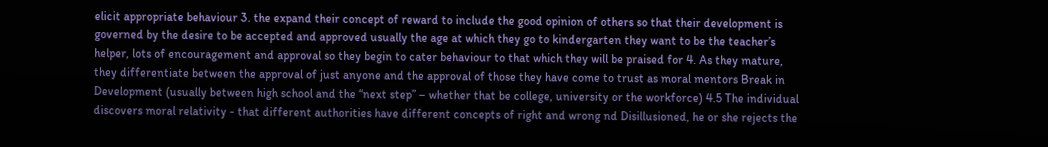elicit appropriate behaviour 3. the expand their concept of reward to include the good opinion of others so that their development is governed by the desire to be accepted and approved usually the age at which they go to kindergarten they want to be the teacher’s helper, lots of encouragement and approval so they begin to cater behaviour to that which they will be praised for 4. As they mature, they differentiate between the approval of just anyone and the approval of those they have come to trust as moral mentors Break in Development (usually between high school and the “next step” – whether that be college, university or the workforce) 4.5 The individual discovers moral relativity - that different authorities have different concepts of right and wrong nd Disillusioned, he or she rejects the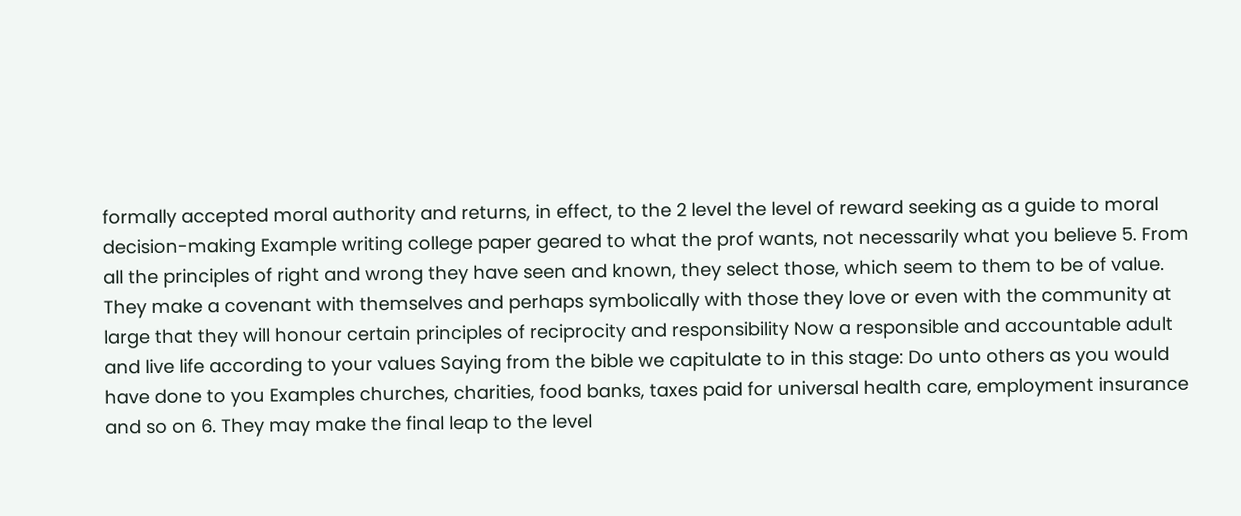formally accepted moral authority and returns, in effect, to the 2 level the level of reward seeking as a guide to moral decision-making Example writing college paper geared to what the prof wants, not necessarily what you believe 5. From all the principles of right and wrong they have seen and known, they select those, which seem to them to be of value. They make a covenant with themselves and perhaps symbolically with those they love or even with the community at large that they will honour certain principles of reciprocity and responsibility Now a responsible and accountable adult and live life according to your values Saying from the bible we capitulate to in this stage: Do unto others as you would have done to you Examples churches, charities, food banks, taxes paid for universal health care, employment insurance and so on 6. They may make the final leap to the level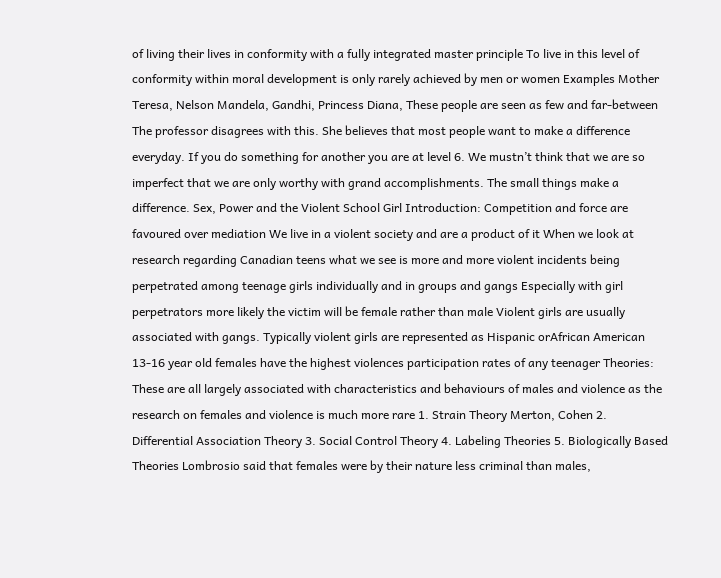of living their lives in conformity with a fully integrated master principle To live in this level of conformity within moral development is only rarely achieved by men or women Examples Mother Teresa, Nelson Mandela, Gandhi, Princess Diana, These people are seen as few and far-between The professor disagrees with this. She believes that most people want to make a difference everyday. If you do something for another you are at level 6. We mustn’t think that we are so imperfect that we are only worthy with grand accomplishments. The small things make a difference. Sex, Power and the Violent School Girl Introduction: Competition and force are favoured over mediation We live in a violent society and are a product of it When we look at research regarding Canadian teens what we see is more and more violent incidents being perpetrated among teenage girls individually and in groups and gangs Especially with girl perpetrators more likely the victim will be female rather than male Violent girls are usually associated with gangs. Typically violent girls are represented as Hispanic orAfrican American 13-16 year old females have the highest violences participation rates of any teenager Theories: These are all largely associated with characteristics and behaviours of males and violence as the research on females and violence is much more rare 1. Strain Theory Merton, Cohen 2. Differential Association Theory 3. Social Control Theory 4. Labeling Theories 5. Biologically Based Theories Lombrosio said that females were by their nature less criminal than males,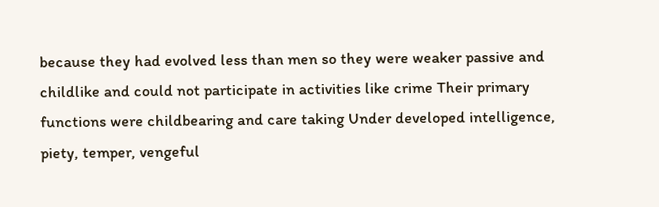because they had evolved less than men so they were weaker passive and childlike and could not participate in activities like crime Their primary functions were childbearing and care taking Under developed intelligence, piety, temper, vengeful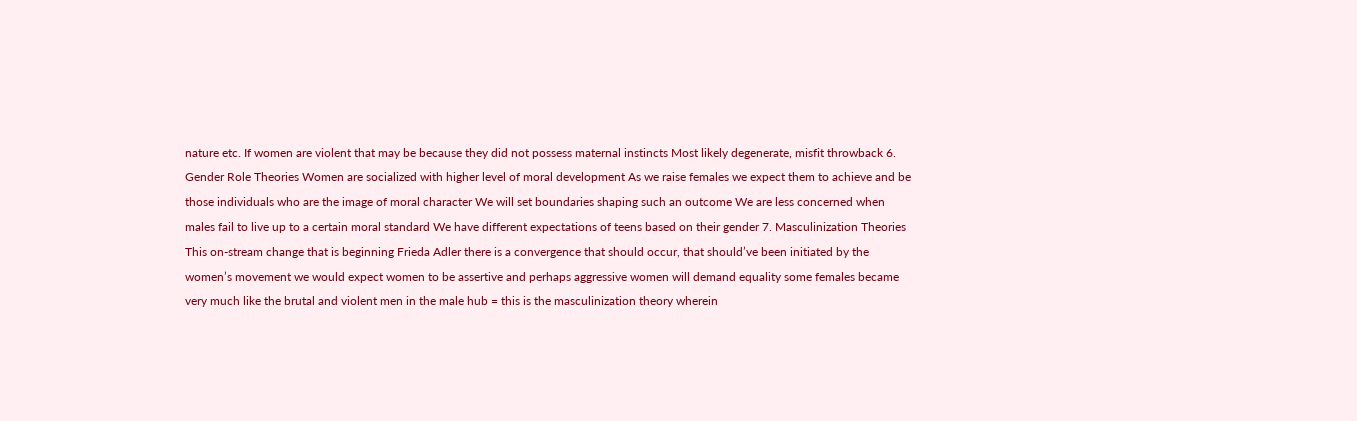nature etc. If women are violent that may be because they did not possess maternal instincts Most likely degenerate, misfit throwback 6. Gender Role Theories Women are socialized with higher level of moral development As we raise females we expect them to achieve and be those individuals who are the image of moral character We will set boundaries shaping such an outcome We are less concerned when males fail to live up to a certain moral standard We have different expectations of teens based on their gender 7. Masculinization Theories This on-stream change that is beginning Frieda Adler there is a convergence that should occur, that should’ve been initiated by the women’s movement we would expect women to be assertive and perhaps aggressive women will demand equality some females became very much like the brutal and violent men in the male hub = this is the masculinization theory wherein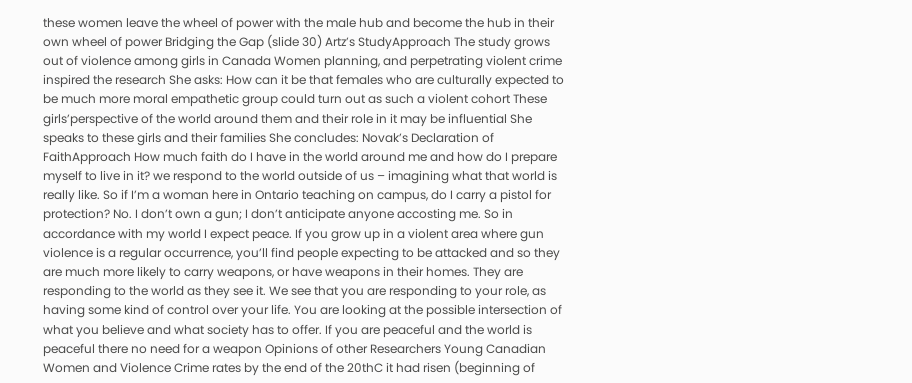these women leave the wheel of power with the male hub and become the hub in their own wheel of power Bridging the Gap (slide 30) Artz’s StudyApproach The study grows out of violence among girls in Canada Women planning, and perpetrating violent crime inspired the research She asks: How can it be that females who are culturally expected to be much more moral empathetic group could turn out as such a violent cohort These girls’perspective of the world around them and their role in it may be influential She speaks to these girls and their families She concludes: Novak’s Declaration of FaithApproach How much faith do I have in the world around me and how do I prepare myself to live in it? we respond to the world outside of us – imagining what that world is really like. So if I’m a woman here in Ontario teaching on campus, do I carry a pistol for protection? No. I don’t own a gun; I don’t anticipate anyone accosting me. So in accordance with my world I expect peace. If you grow up in a violent area where gun violence is a regular occurrence, you’ll find people expecting to be attacked and so they are much more likely to carry weapons, or have weapons in their homes. They are responding to the world as they see it. We see that you are responding to your role, as having some kind of control over your life. You are looking at the possible intersection of what you believe and what society has to offer. If you are peaceful and the world is peaceful there no need for a weapon Opinions of other Researchers Young Canadian Women and Violence Crime rates by the end of the 20thC it had risen (beginning of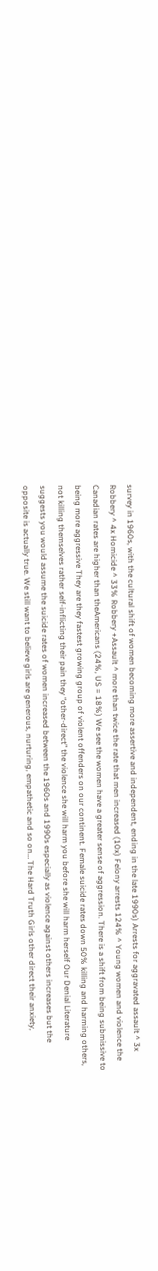survey in 1960s, with the cultural shift of women becoming more assertive and independent, ending in the late 1990s) Arrests for aggravated assault ^ 3x Robbery ^ 4x Homicide ^ 33% Robbery +Assault ^ more than twice the rate that men increased (10x) Felony arrests 124% ^ Young women and violence the Canadian rates are higher than theAmericans (24%, US = 18%) We see the women have a greater sense of aggression. There is a shift from being submissive to being more aggressive They are they fastest growing group of violent offenders on our continent. Female suicide rates down 50% killing and harming others, not killing themselves rather self-inflicting their pain they “other-direct” the violence she will harm you before she will harm herself Our Denial Literature suggests you would assume the suicide rates of women increased between the 1960s and 1990s especially as violence against others increases but the opposite is actually true. We still want to believe girls are generous, nurturing, empathetic and so on… The Hard Truth Girls other direct their anxiety,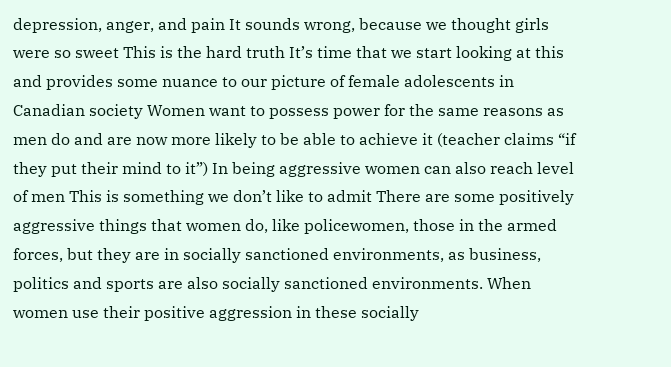depression, anger, and pain It sounds wrong, because we thought girls were so sweet This is the hard truth It’s time that we start looking at this and provides some nuance to our picture of female adolescents in Canadian society Women want to possess power for the same reasons as men do and are now more likely to be able to achieve it (teacher claims “if they put their mind to it”) In being aggressive women can also reach level of men This is something we don’t like to admit There are some positively aggressive things that women do, like policewomen, those in the armed forces, but they are in socially sanctioned environments, as business, politics and sports are also socially sanctioned environments. When women use their positive aggression in these socially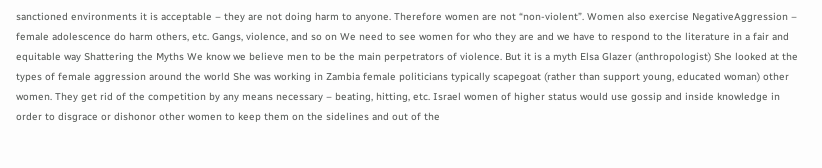sanctioned environments it is acceptable – they are not doing harm to anyone. Therefore women are not “non-violent”. Women also exercise NegativeAggression – female adolescence do harm others, etc. Gangs, violence, and so on We need to see women for who they are and we have to respond to the literature in a fair and equitable way Shattering the Myths We know we believe men to be the main perpetrators of violence. But it is a myth Elsa Glazer (anthropologist) She looked at the types of female aggression around the world She was working in Zambia female politicians typically scapegoat (rather than support young, educated woman) other women. They get rid of the competition by any means necessary – beating, hitting, etc. Israel women of higher status would use gossip and inside knowledge in order to disgrace or dishonor other women to keep them on the sidelines and out of the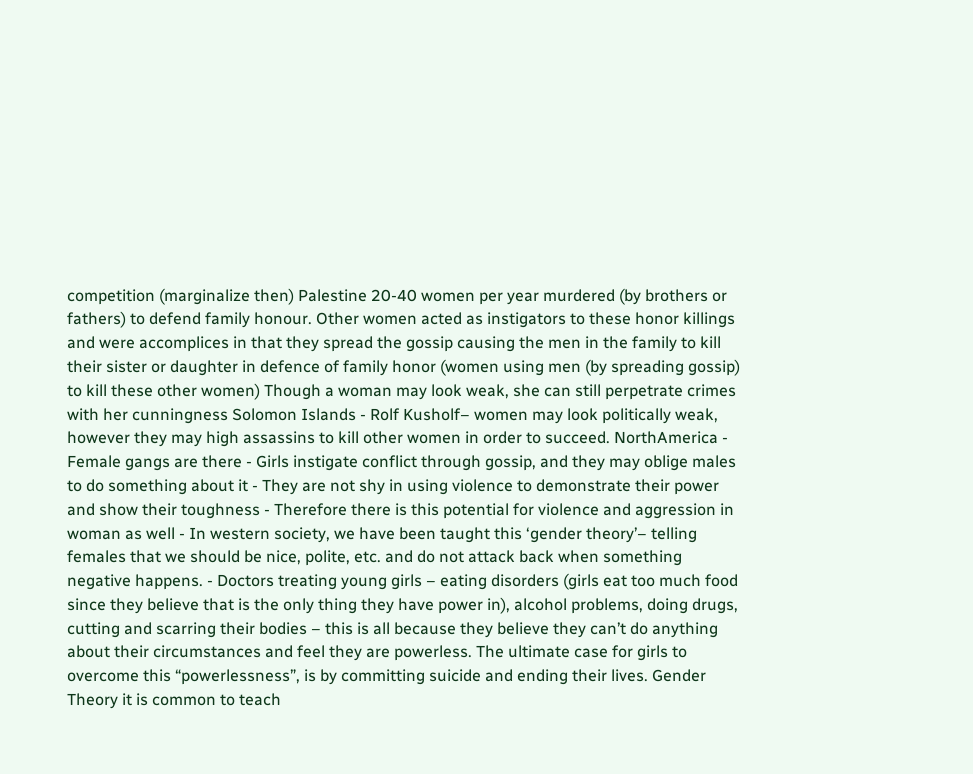competition (marginalize then) Palestine 20-40 women per year murdered (by brothers or fathers) to defend family honour. Other women acted as instigators to these honor killings and were accomplices in that they spread the gossip causing the men in the family to kill their sister or daughter in defence of family honor (women using men (by spreading gossip) to kill these other women) Though a woman may look weak, she can still perpetrate crimes with her cunningness Solomon Islands - Rolf Kusholf– women may look politically weak, however they may high assassins to kill other women in order to succeed. NorthAmerica - Female gangs are there - Girls instigate conflict through gossip, and they may oblige males to do something about it - They are not shy in using violence to demonstrate their power and show their toughness - Therefore there is this potential for violence and aggression in woman as well - In western society, we have been taught this ‘gender theory’– telling females that we should be nice, polite, etc. and do not attack back when something negative happens. - Doctors treating young girls – eating disorders (girls eat too much food since they believe that is the only thing they have power in), alcohol problems, doing drugs, cutting and scarring their bodies – this is all because they believe they can’t do anything about their circumstances and feel they are powerless. The ultimate case for girls to overcome this “powerlessness”, is by committing suicide and ending their lives. Gender Theory it is common to teach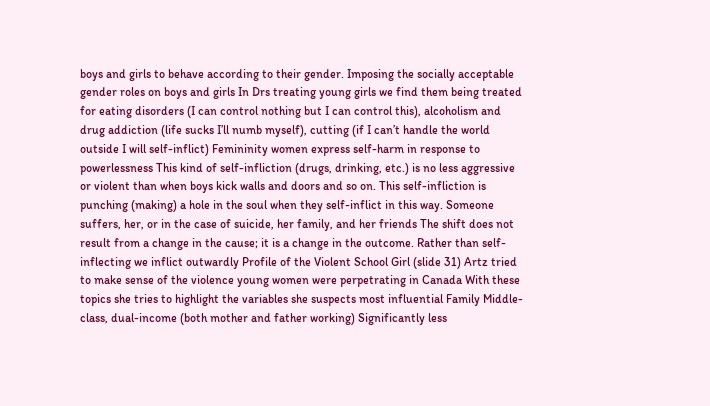boys and girls to behave according to their gender. Imposing the socially acceptable gender roles on boys and girls In Drs treating young girls we find them being treated for eating disorders (I can control nothing but I can control this), alcoholism and drug addiction (life sucks I’ll numb myself), cutting (if I can’t handle the world outside I will self-inflict) Femininity women express self-harm in response to powerlessness This kind of self-infliction (drugs, drinking, etc.) is no less aggressive or violent than when boys kick walls and doors and so on. This self-infliction is punching (making) a hole in the soul when they self-inflict in this way. Someone suffers, her, or in the case of suicide, her family, and her friends The shift does not result from a change in the cause; it is a change in the outcome. Rather than self-inflecting we inflict outwardly Profile of the Violent School Girl (slide 31) Artz tried to make sense of the violence young women were perpetrating in Canada With these topics she tries to highlight the variables she suspects most influential Family Middle-class, dual-income (both mother and father working) Significantly less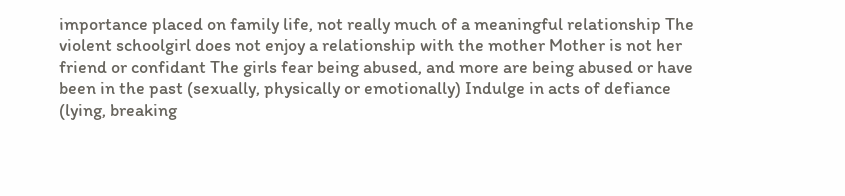importance placed on family life, not really much of a meaningful relationship The violent schoolgirl does not enjoy a relationship with the mother Mother is not her friend or confidant The girls fear being abused, and more are being abused or have been in the past (sexually, physically or emotionally) Indulge in acts of defiance (lying, breaking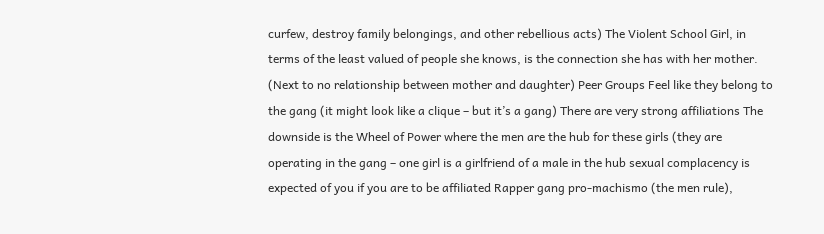curfew, destroy family belongings, and other rebellious acts) The Violent School Girl, in terms of the least valued of people she knows, is the connection she has with her mother. (Next to no relationship between mother and daughter) Peer Groups Feel like they belong to the gang (it might look like a clique – but it’s a gang) There are very strong affiliations The downside is the Wheel of Power where the men are the hub for these girls (they are operating in the gang – one girl is a girlfriend of a male in the hub sexual complacency is expected of you if you are to be affiliated Rapper gang pro-machismo (the men rule),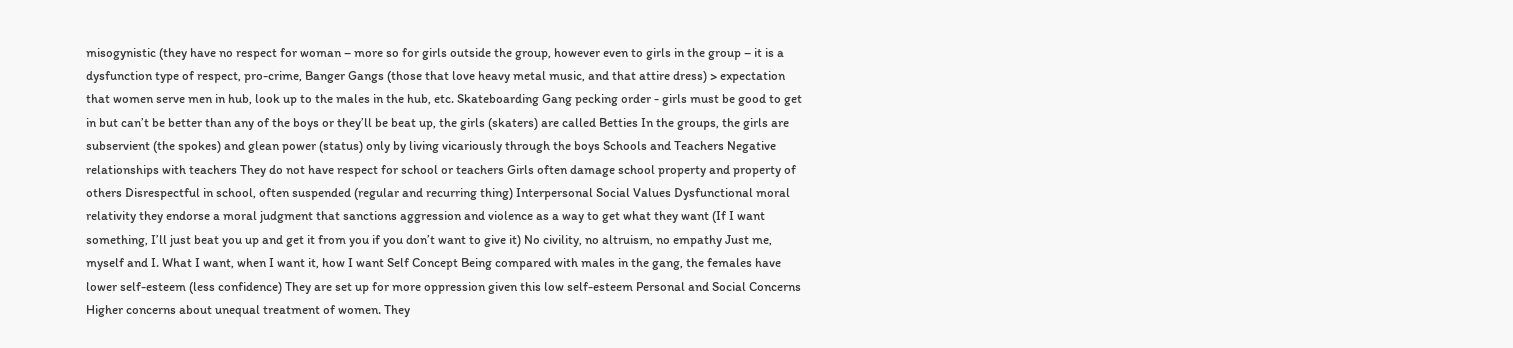misogynistic (they have no respect for woman – more so for girls outside the group, however even to girls in the group – it is a dysfunction type of respect, pro-crime, Banger Gangs (those that love heavy metal music, and that attire dress) > expectation that women serve men in hub, look up to the males in the hub, etc. Skateboarding Gang pecking order - girls must be good to get in but can’t be better than any of the boys or they’ll be beat up, the girls (skaters) are called Betties In the groups, the girls are subservient (the spokes) and glean power (status) only by living vicariously through the boys Schools and Teachers Negative relationships with teachers They do not have respect for school or teachers Girls often damage school property and property of others Disrespectful in school, often suspended (regular and recurring thing) Interpersonal Social Values Dysfunctional moral relativity they endorse a moral judgment that sanctions aggression and violence as a way to get what they want (If I want something, I’ll just beat you up and get it from you if you don’t want to give it) No civility, no altruism, no empathy Just me, myself and I. What I want, when I want it, how I want Self Concept Being compared with males in the gang, the females have lower self-esteem (less confidence) They are set up for more oppression given this low self-esteem Personal and Social Concerns Higher concerns about unequal treatment of women. They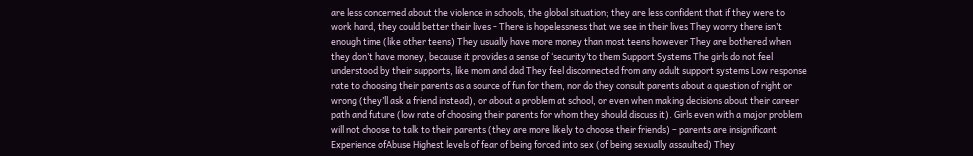are less concerned about the violence in schools, the global situation; they are less confident that if they were to work hard, they could better their lives - There is hopelessness that we see in their lives They worry there isn’t enough time (like other teens) They usually have more money than most teens however They are bothered when they don’t have money, because it provides a sense of ‘security’to them Support Systems The girls do not feel understood by their supports, like mom and dad They feel disconnected from any adult support systems Low response rate to choosing their parents as a source of fun for them, nor do they consult parents about a question of right or wrong (they’ll ask a friend instead), or about a problem at school, or even when making decisions about their career path and future (low rate of choosing their parents for whom they should discuss it). Girls even with a major problem will not choose to talk to their parents (they are more likely to choose their friends) – parents are insignificant Experience ofAbuse Highest levels of fear of being forced into sex (of being sexually assaulted) They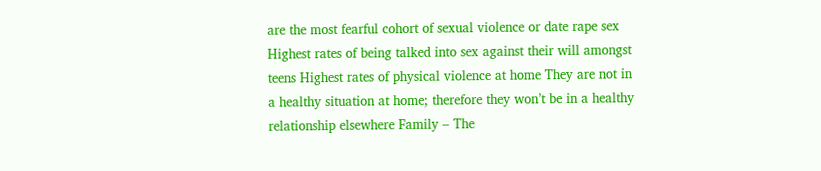are the most fearful cohort of sexual violence or date rape sex Highest rates of being talked into sex against their will amongst teens Highest rates of physical violence at home They are not in a healthy situation at home; therefore they won’t be in a healthy relationship elsewhere Family – The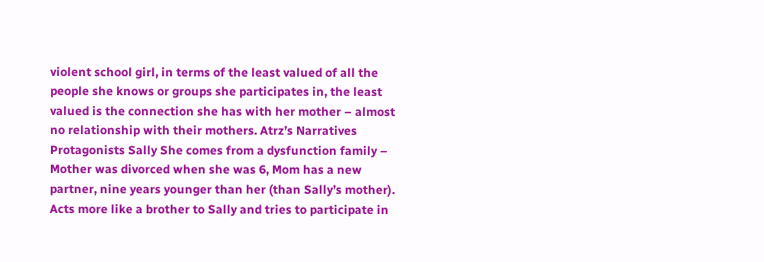violent school girl, in terms of the least valued of all the people she knows or groups she participates in, the least valued is the connection she has with her mother – almost no relationship with their mothers. Atrz’s Narratives Protagonists Sally She comes from a dysfunction family – Mother was divorced when she was 6, Mom has a new partner, nine years younger than her (than Sally’s mother). Acts more like a brother to Sally and tries to participate in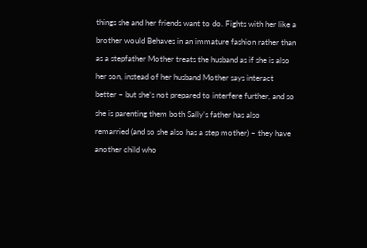things she and her friends want to do. Fights with her like a brother would Behaves in an immature fashion rather than as a stepfather Mother treats the husband as if she is also her son, instead of her husband Mother says interact better – but she’s not prepared to interfere further, and so she is parenting them both Sally’s father has also remarried (and so she also has a step mother) – they have another child who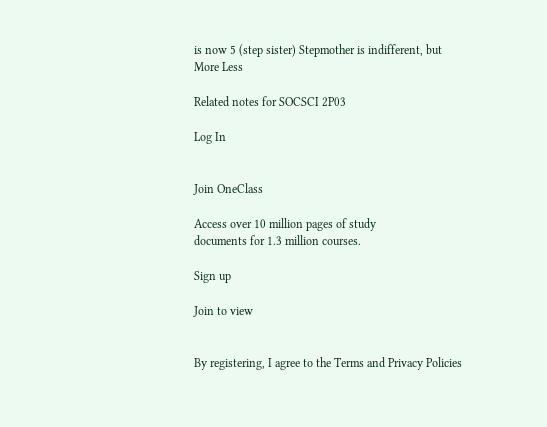is now 5 (step sister) Stepmother is indifferent, but
More Less

Related notes for SOCSCI 2P03

Log In


Join OneClass

Access over 10 million pages of study
documents for 1.3 million courses.

Sign up

Join to view


By registering, I agree to the Terms and Privacy Policies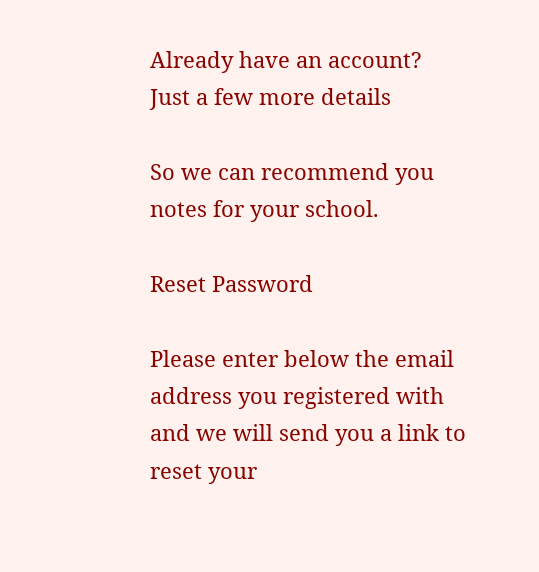Already have an account?
Just a few more details

So we can recommend you notes for your school.

Reset Password

Please enter below the email address you registered with and we will send you a link to reset your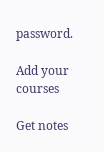password.

Add your courses

Get notes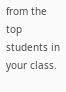from the top students in your class.